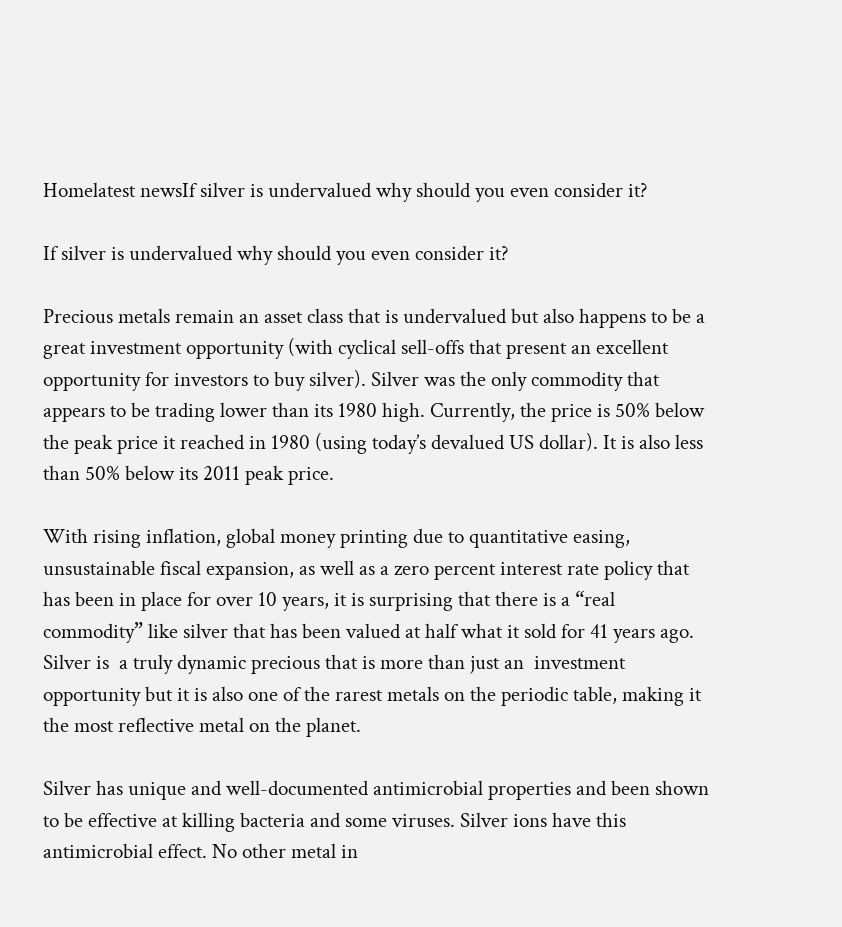Homelatest newsIf silver is undervalued why should you even consider it?

If silver is undervalued why should you even consider it?

Precious metals remain an asset class that is undervalued but also happens to be a great investment opportunity (with cyclical sell-offs that present an excellent opportunity for investors to buy silver). Silver was the only commodity that appears to be trading lower than its 1980 high. Currently, the price is 50% below the peak price it reached in 1980 (using today’s devalued US dollar). It is also less than 50% below its 2011 peak price.

With rising inflation, global money printing due to quantitative easing, unsustainable fiscal expansion, as well as a zero percent interest rate policy that has been in place for over 10 years, it is surprising that there is a “real commodity” like silver that has been valued at half what it sold for 41 years ago.  Silver is  a truly dynamic precious that is more than just an  investment opportunity but it is also one of the rarest metals on the periodic table, making it the most reflective metal on the planet.

Silver has unique and well-documented antimicrobial properties and been shown to be effective at killing bacteria and some viruses. Silver ions have this antimicrobial effect. No other metal in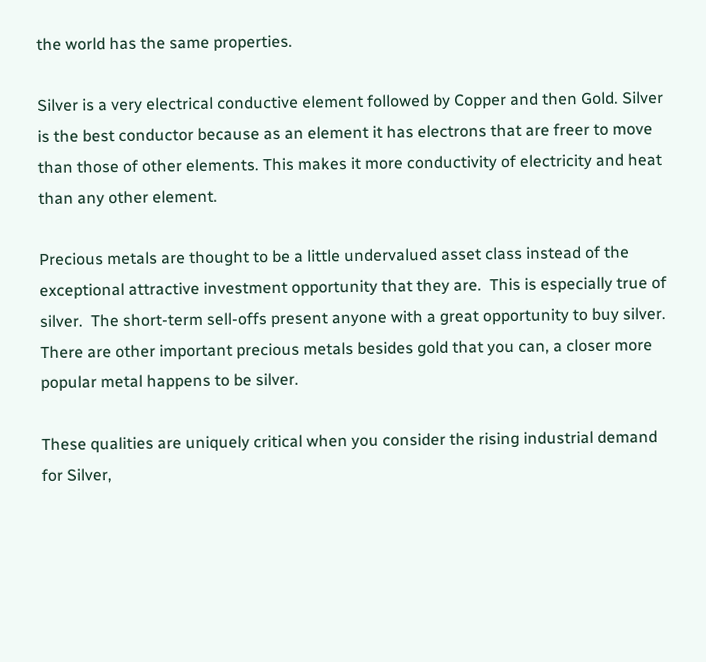the world has the same properties.

Silver is a very electrical conductive element followed by Copper and then Gold. Silver is the best conductor because as an element it has electrons that are freer to move than those of other elements. This makes it more conductivity of electricity and heat than any other element.

Precious metals are thought to be a little undervalued asset class instead of the exceptional attractive investment opportunity that they are.  This is especially true of silver.  The short-term sell-offs present anyone with a great opportunity to buy silver. There are other important precious metals besides gold that you can, a closer more popular metal happens to be silver.

These qualities are uniquely critical when you consider the rising industrial demand for Silver,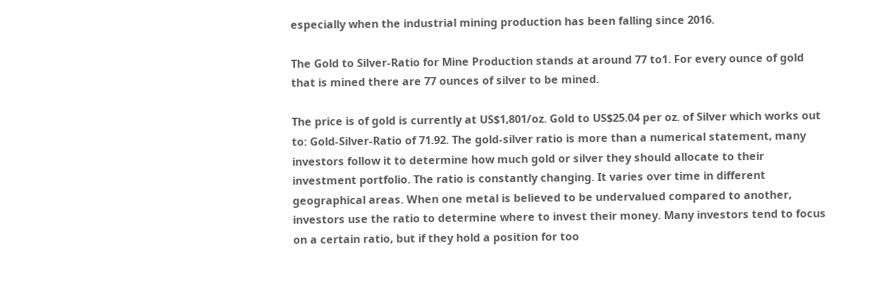especially when the industrial mining production has been falling since 2016.

The Gold to Silver-Ratio for Mine Production stands at around 77 to1. For every ounce of gold that is mined there are 77 ounces of silver to be mined.

The price is of gold is currently at US$1,801/oz. Gold to US$25.04 per oz. of Silver which works out to: Gold-Silver-Ratio of 71.92. The gold-silver ratio is more than a numerical statement, many investors follow it to determine how much gold or silver they should allocate to their investment portfolio. The ratio is constantly changing. It varies over time in different geographical areas. When one metal is believed to be undervalued compared to another, investors use the ratio to determine where to invest their money. Many investors tend to focus on a certain ratio, but if they hold a position for too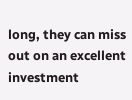long, they can miss out on an excellent investment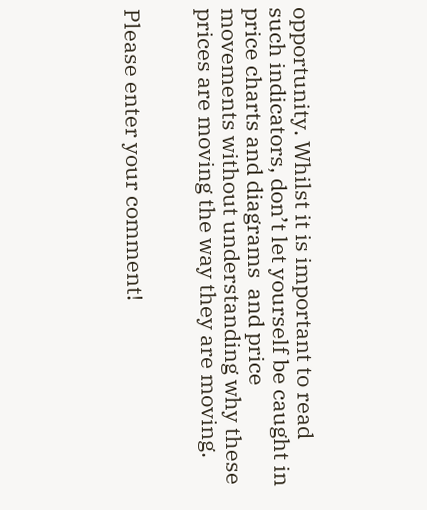opportunity. Whilst it is important to read such indicators, don’t let yourself be caught in price charts and diagrams  and price movements without understanding why these prices are moving the way they are moving.


Please enter your comment!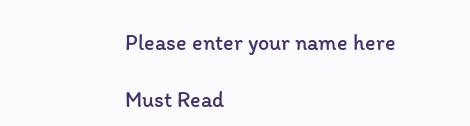Please enter your name here

Must Read